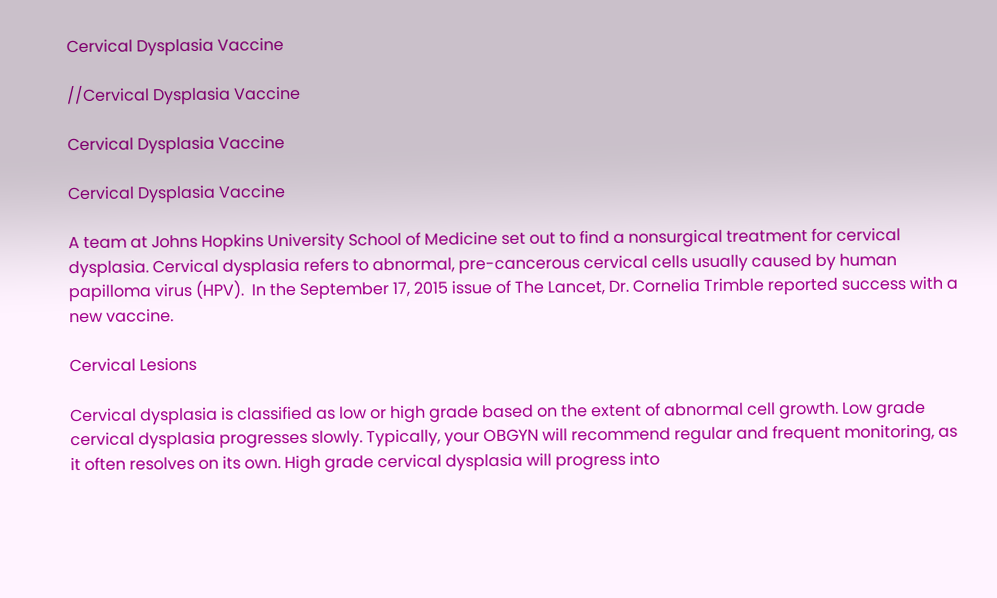Cervical Dysplasia Vaccine

//Cervical Dysplasia Vaccine

Cervical Dysplasia Vaccine

Cervical Dysplasia Vaccine

A team at Johns Hopkins University School of Medicine set out to find a nonsurgical treatment for cervical dysplasia. Cervical dysplasia refers to abnormal, pre-cancerous cervical cells usually caused by human papilloma virus (HPV).  In the September 17, 2015 issue of The Lancet, Dr. Cornelia Trimble reported success with a new vaccine.

Cervical Lesions

Cervical dysplasia is classified as low or high grade based on the extent of abnormal cell growth. Low grade cervical dysplasia progresses slowly. Typically, your OBGYN will recommend regular and frequent monitoring, as it often resolves on its own. High grade cervical dysplasia will progress into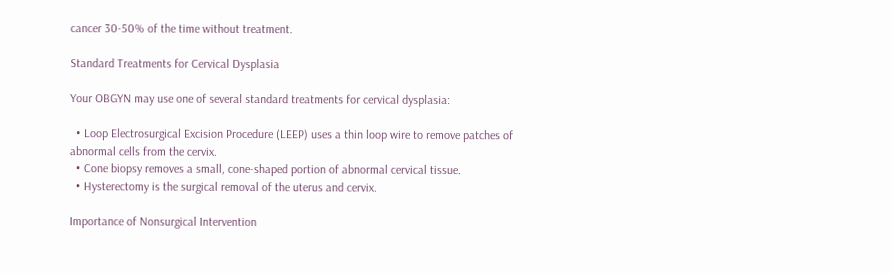cancer 30-50% of the time without treatment.

Standard Treatments for Cervical Dysplasia

Your OBGYN may use one of several standard treatments for cervical dysplasia:

  • Loop Electrosurgical Excision Procedure (LEEP) uses a thin loop wire to remove patches of abnormal cells from the cervix.
  • Cone biopsy removes a small, cone-shaped portion of abnormal cervical tissue.
  • Hysterectomy is the surgical removal of the uterus and cervix.

Importance of Nonsurgical Intervention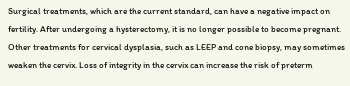Surgical treatments, which are the current standard, can have a negative impact on fertility. After undergoing a hysterectomy, it is no longer possible to become pregnant. Other treatments for cervical dysplasia, such as LEEP and cone biopsy, may sometimes weaken the cervix. Loss of integrity in the cervix can increase the risk of preterm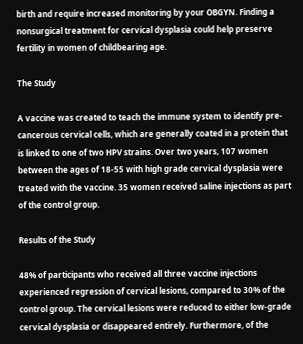birth and require increased monitoring by your OBGYN. Finding a nonsurgical treatment for cervical dysplasia could help preserve fertility in women of childbearing age.

The Study

A vaccine was created to teach the immune system to identify pre-cancerous cervical cells, which are generally coated in a protein that is linked to one of two HPV strains. Over two years, 107 women between the ages of 18-55 with high grade cervical dysplasia were treated with the vaccine. 35 women received saline injections as part of the control group.

Results of the Study

48% of participants who received all three vaccine injections experienced regression of cervical lesions, compared to 30% of the control group. The cervical lesions were reduced to either low-grade cervical dysplasia or disappeared entirely. Furthermore, of the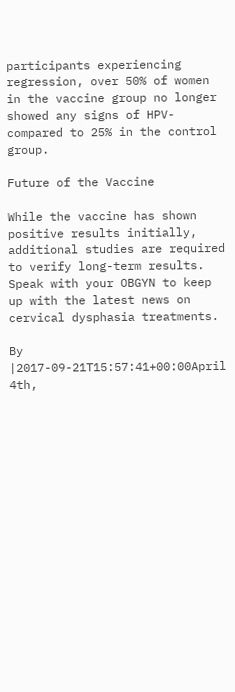participants experiencing regression, over 50% of women in the vaccine group no longer showed any signs of HPV- compared to 25% in the control group.

Future of the Vaccine

While the vaccine has shown positive results initially, additional studies are required to verify long-term results. Speak with your OBGYN to keep up with the latest news on cervical dysphasia treatments.

By |2017-09-21T15:57:41+00:00April 4th,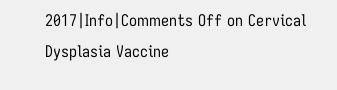2017|Info|Comments Off on Cervical Dysplasia Vaccine